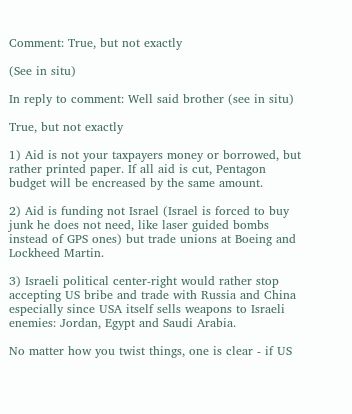Comment: True, but not exactly

(See in situ)

In reply to comment: Well said brother (see in situ)

True, but not exactly

1) Aid is not your taxpayers money or borrowed, but rather printed paper. If all aid is cut, Pentagon budget will be encreased by the same amount.

2) Aid is funding not Israel (Israel is forced to buy junk he does not need, like laser guided bombs instead of GPS ones) but trade unions at Boeing and Lockheed Martin.

3) Israeli political center-right would rather stop accepting US bribe and trade with Russia and China especially since USA itself sells weapons to Israeli enemies: Jordan, Egypt and Saudi Arabia.

No matter how you twist things, one is clear - if US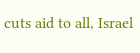cuts aid to all, Israel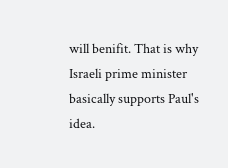will benifit. That is why Israeli prime minister basically supports Paul's idea.